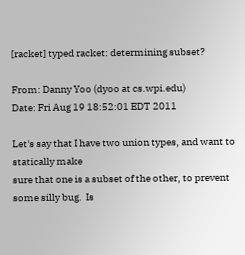[racket] typed racket: determining subset?

From: Danny Yoo (dyoo at cs.wpi.edu)
Date: Fri Aug 19 18:52:01 EDT 2011

Let's say that I have two union types, and want to statically make
sure that one is a subset of the other, to prevent some silly bug.  Is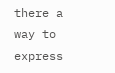there a way to express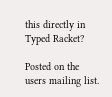this directly in Typed Racket?

Posted on the users mailing list.